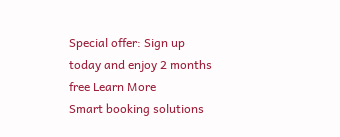Special offer: Sign up today and enjoy 2 months free Learn More
Smart booking solutions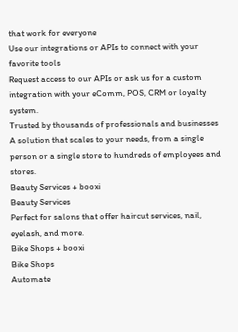that work for everyone
Use our integrations or APIs to connect with your favorite tools
Request access to our APIs or ask us for a custom integration with your eComm, POS, CRM or loyalty system.
Trusted by thousands of professionals and businesses
A solution that scales to your needs, from a single person or a single store to hundreds of employees and stores.
Beauty Services + booxi
Beauty Services
Perfect for salons that offer haircut services, nail, eyelash, and more.
Bike Shops + booxi
Bike Shops
Automate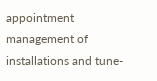appointment management of installations and tune-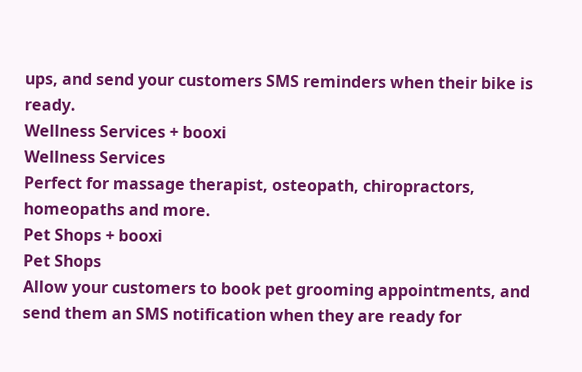ups, and send your customers SMS reminders when their bike is ready.
Wellness Services + booxi
Wellness Services
Perfect for massage therapist, osteopath, chiropractors, homeopaths and more.
Pet Shops + booxi
Pet Shops
Allow your customers to book pet grooming appointments, and send them an SMS notification when they are ready for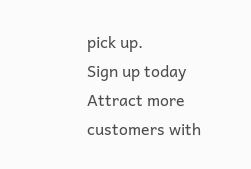pick up.
Sign up today
Attract more customers with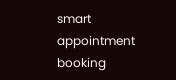smart appointment booking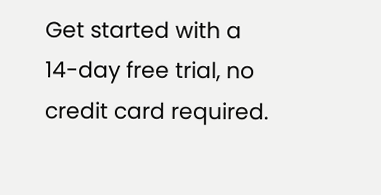Get started with a 14-day free trial, no credit card required.